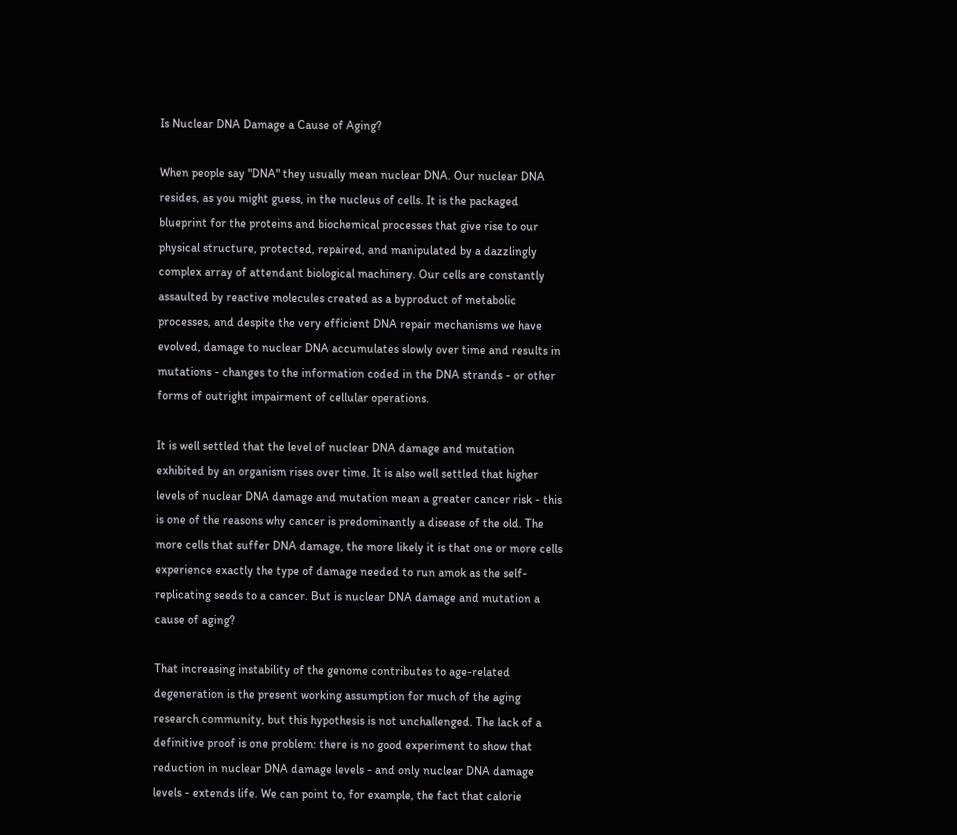Is Nuclear DNA Damage a Cause of Aging?

When people say "DNA" they usually mean nuclear DNA. Our nuclear DNA resides, as you might guess, in the nucleus of cells. It is the packaged blueprint for the proteins and biochemical processes that give rise to our physical structure, protected, repaired, and manipulated by a dazzlingly complex array of attendant biological machinery. Our cells are constantly assaulted by reactive molecules created as a byproduct of metabolic processes, and despite the very efficient DNA repair mechanisms we have evolved, damage to nuclear DNA accumulates slowly over time and results in mutations - changes to the information coded in the DNA strands - or other forms of outright impairment of cellular operations.

It is well settled that the level of nuclear DNA damage and mutation exhibited by an organism rises over time. It is also well settled that higher levels of nuclear DNA damage and mutation mean a greater cancer risk - this is one of the reasons why cancer is predominantly a disease of the old. The more cells that suffer DNA damage, the more likely it is that one or more cells experience exactly the type of damage needed to run amok as the self-replicating seeds to a cancer. But is nuclear DNA damage and mutation a cause of aging?

That increasing instability of the genome contributes to age-related degeneration is the present working assumption for much of the aging research community, but this hypothesis is not unchallenged. The lack of a definitive proof is one problem: there is no good experiment to show that reduction in nuclear DNA damage levels - and only nuclear DNA damage levels - extends life. We can point to, for example, the fact that calorie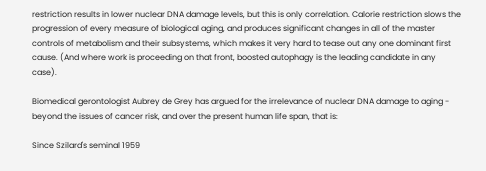restriction results in lower nuclear DNA damage levels, but this is only correlation. Calorie restriction slows the progression of every measure of biological aging, and produces significant changes in all of the master controls of metabolism and their subsystems, which makes it very hard to tease out any one dominant first cause. (And where work is proceeding on that front, boosted autophagy is the leading candidate in any case).

Biomedical gerontologist Aubrey de Grey has argued for the irrelevance of nuclear DNA damage to aging - beyond the issues of cancer risk, and over the present human life span, that is:

Since Szilard's seminal 1959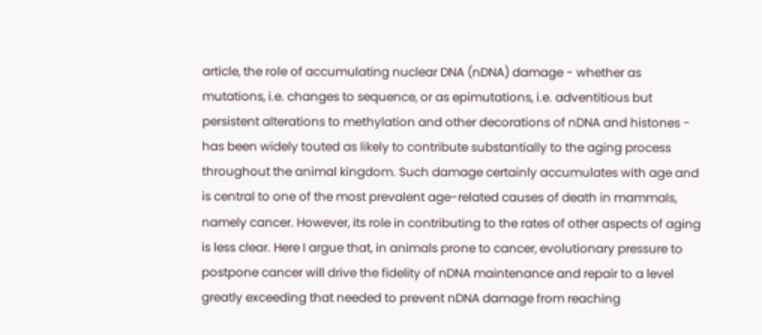article, the role of accumulating nuclear DNA (nDNA) damage - whether as mutations, i.e. changes to sequence, or as epimutations, i.e. adventitious but persistent alterations to methylation and other decorations of nDNA and histones - has been widely touted as likely to contribute substantially to the aging process throughout the animal kingdom. Such damage certainly accumulates with age and is central to one of the most prevalent age-related causes of death in mammals, namely cancer. However, its role in contributing to the rates of other aspects of aging is less clear. Here I argue that, in animals prone to cancer, evolutionary pressure to postpone cancer will drive the fidelity of nDNA maintenance and repair to a level greatly exceeding that needed to prevent nDNA damage from reaching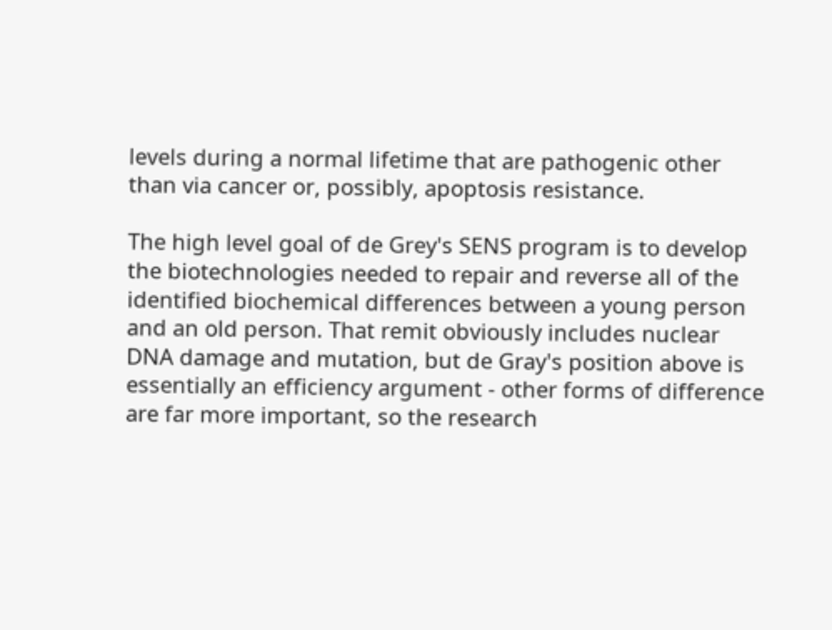levels during a normal lifetime that are pathogenic other than via cancer or, possibly, apoptosis resistance.

The high level goal of de Grey's SENS program is to develop the biotechnologies needed to repair and reverse all of the identified biochemical differences between a young person and an old person. That remit obviously includes nuclear DNA damage and mutation, but de Gray's position above is essentially an efficiency argument - other forms of difference are far more important, so the research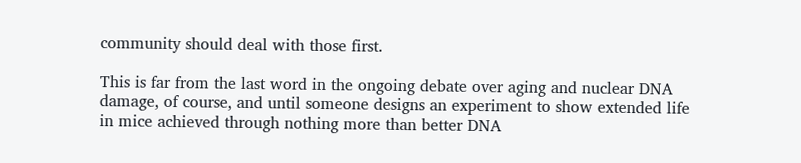community should deal with those first.

This is far from the last word in the ongoing debate over aging and nuclear DNA damage, of course, and until someone designs an experiment to show extended life in mice achieved through nothing more than better DNA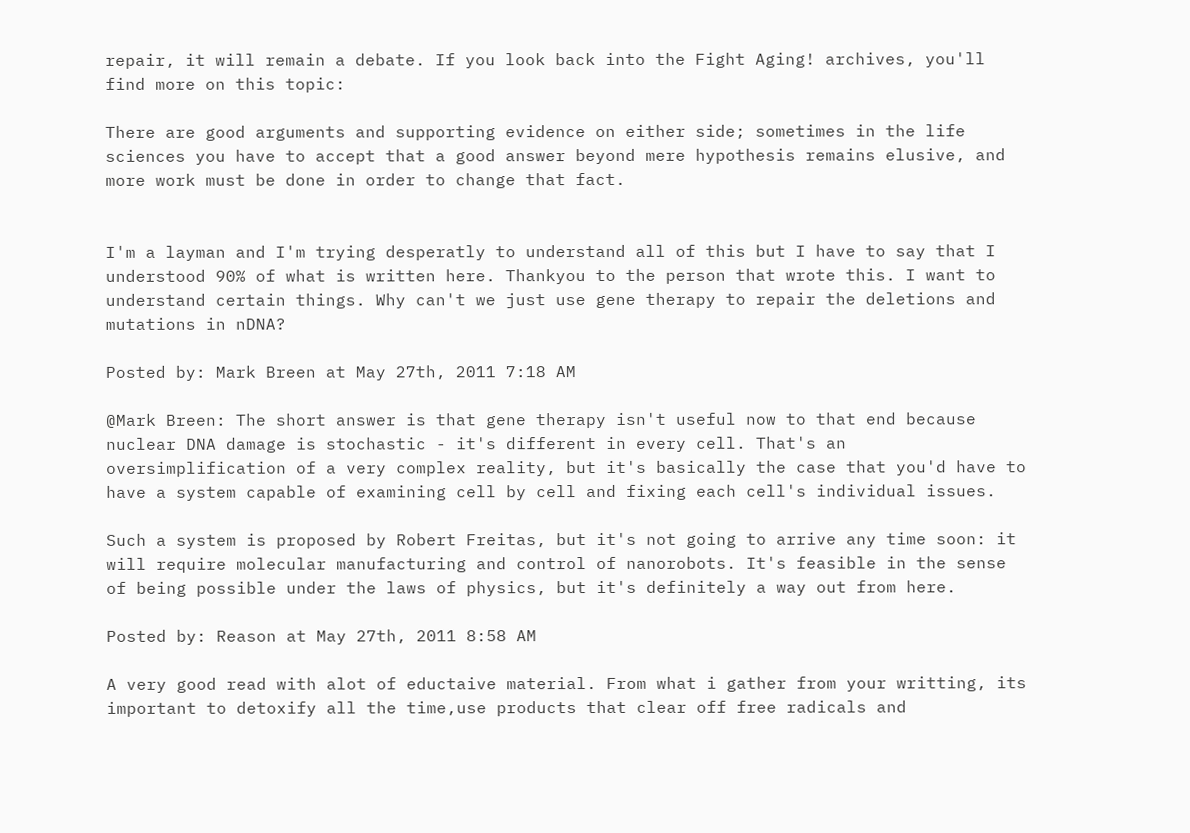repair, it will remain a debate. If you look back into the Fight Aging! archives, you'll find more on this topic:

There are good arguments and supporting evidence on either side; sometimes in the life sciences you have to accept that a good answer beyond mere hypothesis remains elusive, and more work must be done in order to change that fact.


I'm a layman and I'm trying desperatly to understand all of this but I have to say that I understood 90% of what is written here. Thankyou to the person that wrote this. I want to understand certain things. Why can't we just use gene therapy to repair the deletions and mutations in nDNA?

Posted by: Mark Breen at May 27th, 2011 7:18 AM

@Mark Breen: The short answer is that gene therapy isn't useful now to that end because nuclear DNA damage is stochastic - it's different in every cell. That's an oversimplification of a very complex reality, but it's basically the case that you'd have to have a system capable of examining cell by cell and fixing each cell's individual issues.

Such a system is proposed by Robert Freitas, but it's not going to arrive any time soon: it will require molecular manufacturing and control of nanorobots. It's feasible in the sense of being possible under the laws of physics, but it's definitely a way out from here.

Posted by: Reason at May 27th, 2011 8:58 AM

A very good read with alot of eductaive material. From what i gather from your writting, its important to detoxify all the time,use products that clear off free radicals and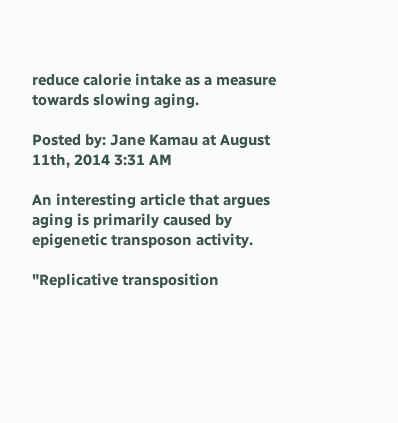reduce calorie intake as a measure towards slowing aging.

Posted by: Jane Kamau at August 11th, 2014 3:31 AM

An interesting article that argues aging is primarily caused by epigenetic transposon activity.

"Replicative transposition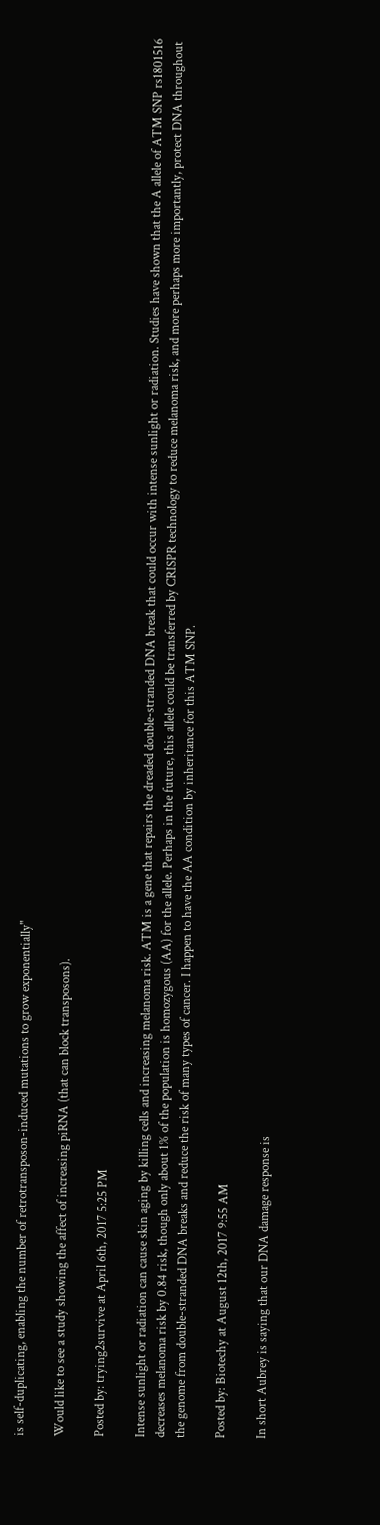is self-duplicating, enabling the number of retrotransposon-induced mutations to grow exponentially"

Would like to see a study showing the affect of increasing piRNA (that can block transposons).

Posted by: trying2survive at April 6th, 2017 5:25 PM

Intense sunlight or radiation can cause skin aging by killing cells and increasing melanoma risk. ATM is a gene that repairs the dreaded double-stranded DNA break that could occur with intense sunlight or radiation. Studies have shown that the A allele of ATM SNP rs1801516 decreases melanoma risk by 0.84 risk, though only about 1% of the population is homozygous (AA) for the allele. Perhaps in the future, this allele could be transferred by CRISPR technology to reduce melanoma risk, and more perhaps more importantly, protect DNA throughout the genome from double-stranded DNA breaks and reduce the risk of many types of cancer. I happen to have the AA condition by inheritance for this ATM SNP.

Posted by: Biotechy at August 12th, 2017 9:55 AM

In short Aubrey is saying that our DNA damage response is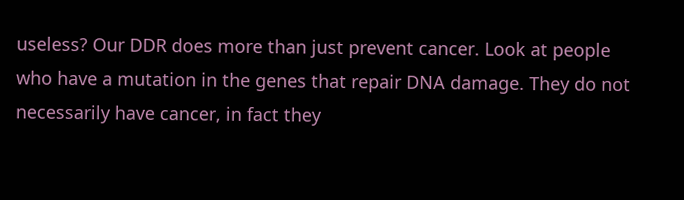useless? Our DDR does more than just prevent cancer. Look at people who have a mutation in the genes that repair DNA damage. They do not necessarily have cancer, in fact they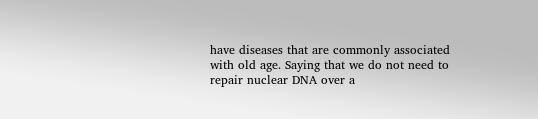have diseases that are commonly associated with old age. Saying that we do not need to repair nuclear DNA over a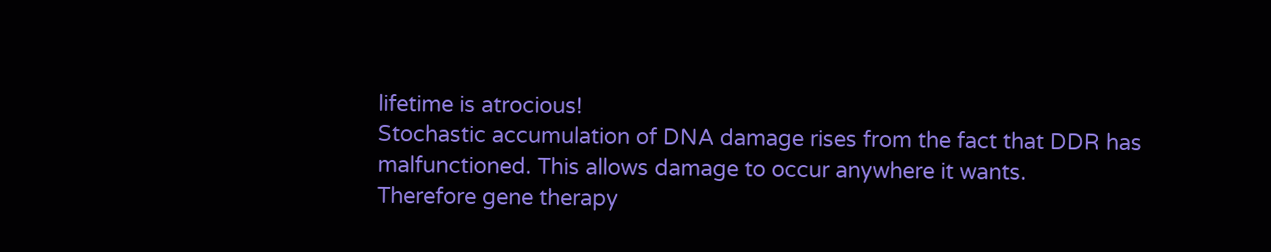lifetime is atrocious!
Stochastic accumulation of DNA damage rises from the fact that DDR has malfunctioned. This allows damage to occur anywhere it wants.
Therefore gene therapy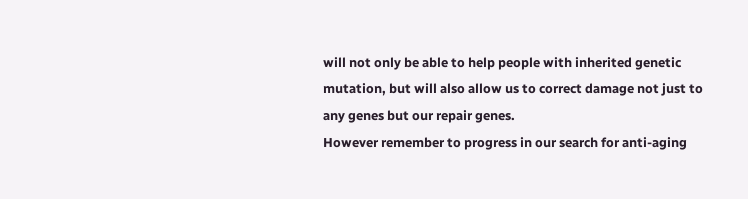will not only be able to help people with inherited genetic mutation, but will also allow us to correct damage not just to any genes but our repair genes.
However remember to progress in our search for anti-aging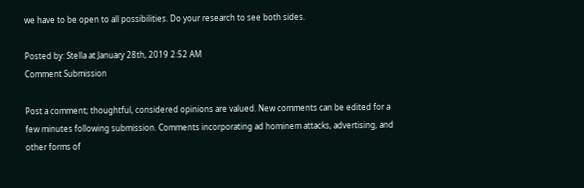we have to be open to all possibilities. Do your research to see both sides.

Posted by: Stella at January 28th, 2019 2:52 AM
Comment Submission

Post a comment; thoughtful, considered opinions are valued. New comments can be edited for a few minutes following submission. Comments incorporating ad hominem attacks, advertising, and other forms of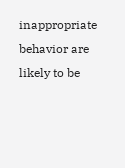inappropriate behavior are likely to be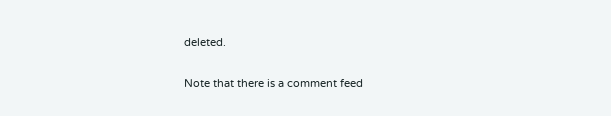deleted.

Note that there is a comment feed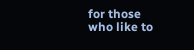for those who like to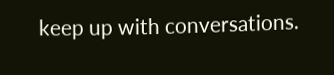keep up with conversations.